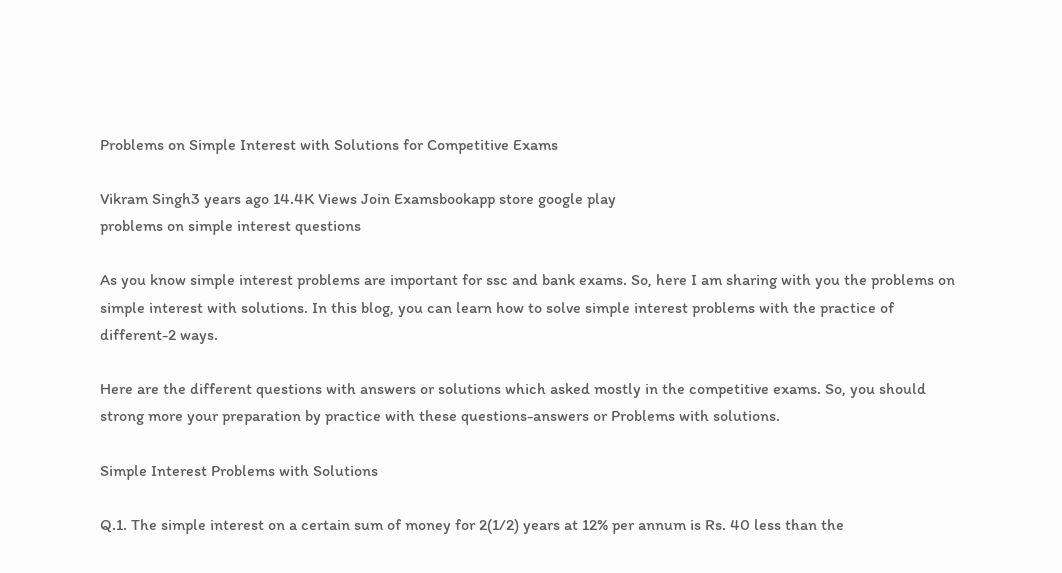Problems on Simple Interest with Solutions for Competitive Exams

Vikram Singh3 years ago 14.4K Views Join Examsbookapp store google play
problems on simple interest questions

As you know simple interest problems are important for ssc and bank exams. So, here I am sharing with you the problems on simple interest with solutions. In this blog, you can learn how to solve simple interest problems with the practice of different-2 ways.

Here are the different questions with answers or solutions which asked mostly in the competitive exams. So, you should strong more your preparation by practice with these questions-answers or Problems with solutions.

Simple Interest Problems with Solutions

Q.1. The simple interest on a certain sum of money for 2(1/2) years at 12% per annum is Rs. 40 less than the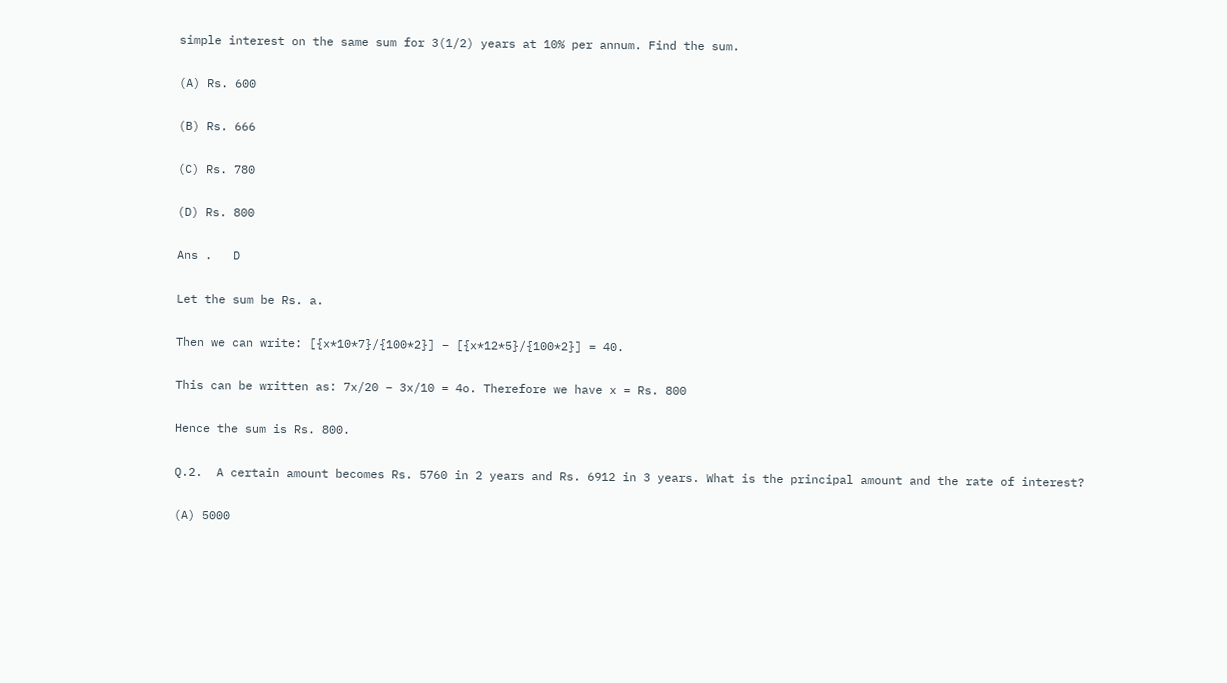simple interest on the same sum for 3(1/2) years at 10% per annum. Find the sum.

(A) Rs. 600

(B) Rs. 666

(C) Rs. 780

(D) Rs. 800

Ans .   D

Let the sum be Rs. a.

Then we can write: [{x*10*7}/{100*2}] – [{x*12*5}/{100*2}] = 40.

This can be written as: 7x/20 – 3x/10 = 4o. Therefore we have x = Rs. 800

Hence the sum is Rs. 800.

Q.2.  A certain amount becomes Rs. 5760 in 2 years and Rs. 6912 in 3 years. What is the principal amount and the rate of interest?

(A) 5000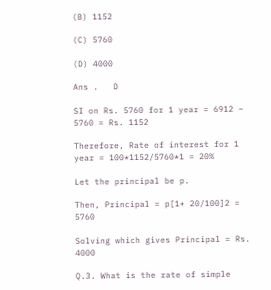(B) 1152

(C) 5760

(D) 4000

Ans .   D

SI on Rs. 5760 for 1 year = 6912 – 5760 = Rs. 1152

Therefore, Rate of interest for 1 year = 100*1152/5760*1 = 20%

Let the principal be p.

Then, Principal = p[1+ 20/100]2 = 5760

Solving which gives Principal = Rs. 4000

Q.3. What is the rate of simple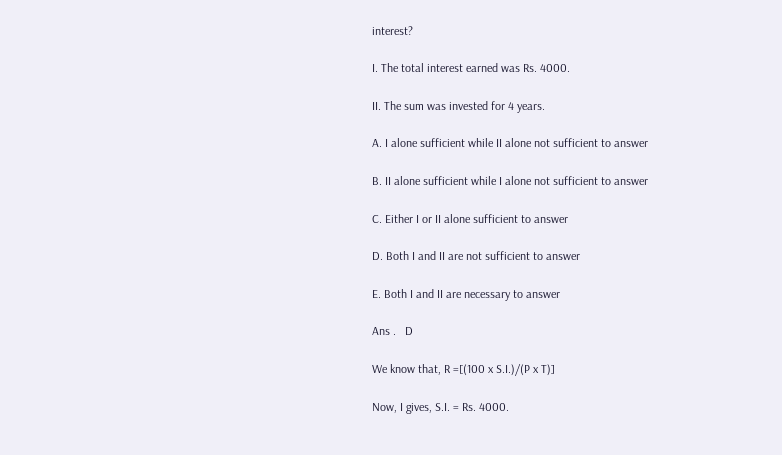interest?

I. The total interest earned was Rs. 4000.

II. The sum was invested for 4 years.

A. I alone sufficient while II alone not sufficient to answer

B. II alone sufficient while I alone not sufficient to answer

C. Either I or II alone sufficient to answer

D. Both I and II are not sufficient to answer

E. Both I and II are necessary to answer

Ans .   D

We know that, R =[(100 x S.I.)/(P x T)]

Now, I gives, S.I. = Rs. 4000.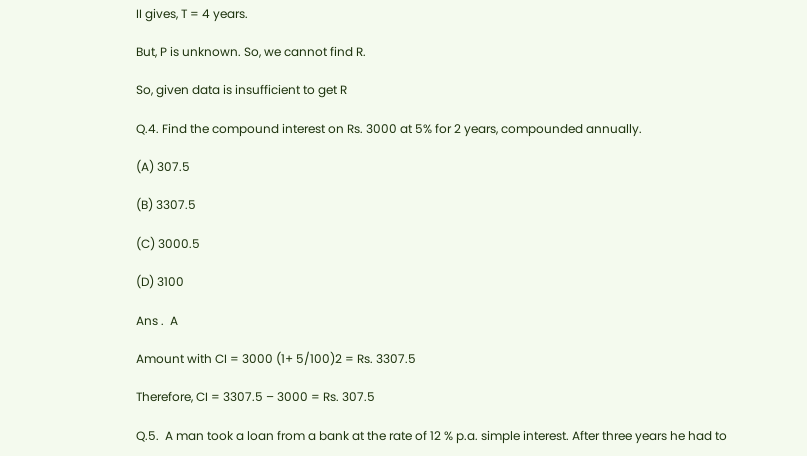II gives, T = 4 years.

But, P is unknown. So, we cannot find R.

So, given data is insufficient to get R

Q.4. Find the compound interest on Rs. 3000 at 5% for 2 years, compounded annually.

(A) 307.5

(B) 3307.5

(C) 3000.5

(D) 3100

Ans .  A

Amount with CI = 3000 (1+ 5/100)2 = Rs. 3307.5

Therefore, CI = 3307.5 – 3000 = Rs. 307.5

Q.5.  A man took a loan from a bank at the rate of 12 % p.a. simple interest. After three years he had to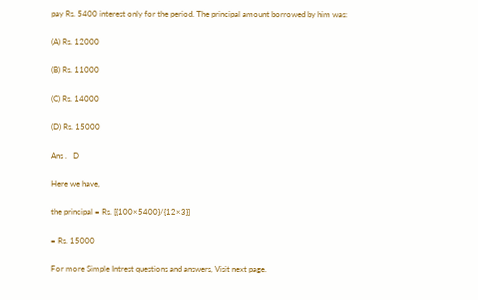pay Rs. 5400 interest only for the period. The principal amount borrowed by him was:

(A) Rs. 12000

(B) Rs. 11000

(C) Rs. 14000

(D) Rs. 15000

Ans .   D

Here we have,

the principal = Rs. [{100×5400}/{12×3}]

= Rs. 15000

For more Simple Intrest questions and answers, Visit next page.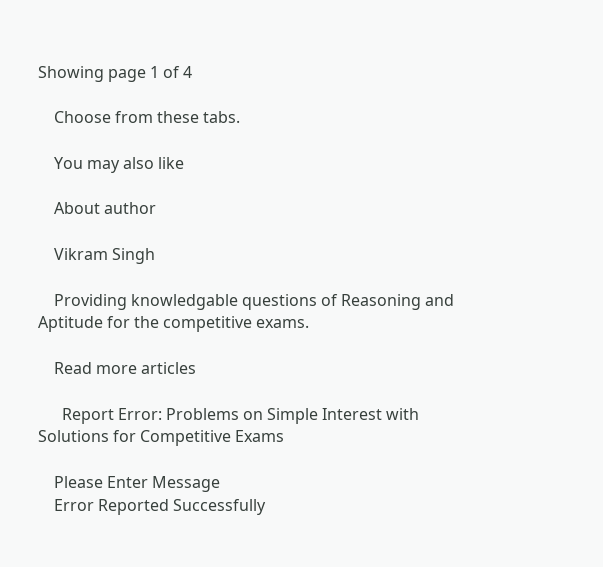Showing page 1 of 4

    Choose from these tabs.

    You may also like

    About author

    Vikram Singh

    Providing knowledgable questions of Reasoning and Aptitude for the competitive exams.

    Read more articles

      Report Error: Problems on Simple Interest with Solutions for Competitive Exams

    Please Enter Message
    Error Reported Successfully